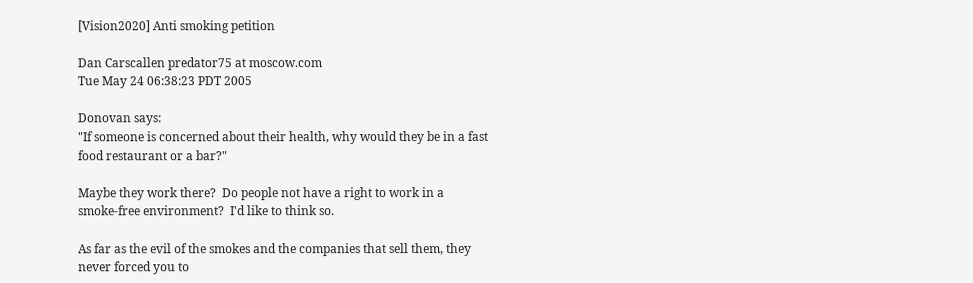[Vision2020] Anti smoking petition

Dan Carscallen predator75 at moscow.com
Tue May 24 06:38:23 PDT 2005

Donovan says:
"If someone is concerned about their health, why would they be in a fast
food restaurant or a bar?"

Maybe they work there?  Do people not have a right to work in a
smoke-free environment?  I'd like to think so.

As far as the evil of the smokes and the companies that sell them, they
never forced you to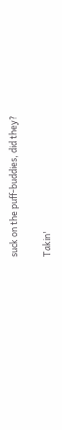suck on the puff-buddies, did they?

Takin'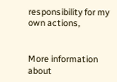responsibility for my own actions,


More information about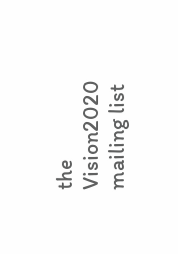the Vision2020 mailing list